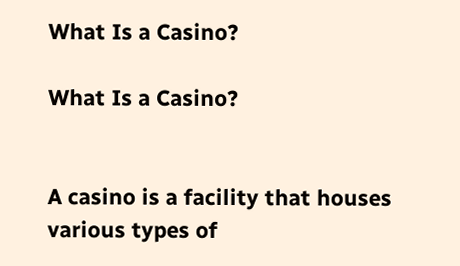What Is a Casino?

What Is a Casino?


A casino is a facility that houses various types of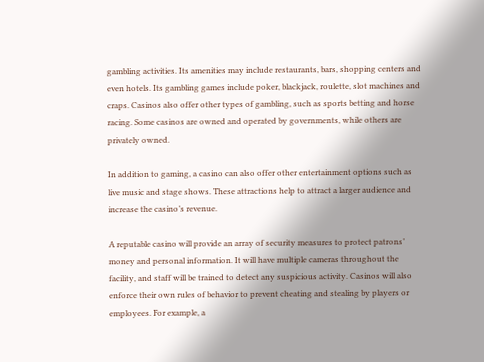gambling activities. Its amenities may include restaurants, bars, shopping centers and even hotels. Its gambling games include poker, blackjack, roulette, slot machines and craps. Casinos also offer other types of gambling, such as sports betting and horse racing. Some casinos are owned and operated by governments, while others are privately owned.

In addition to gaming, a casino can also offer other entertainment options such as live music and stage shows. These attractions help to attract a larger audience and increase the casino’s revenue.

A reputable casino will provide an array of security measures to protect patrons’ money and personal information. It will have multiple cameras throughout the facility, and staff will be trained to detect any suspicious activity. Casinos will also enforce their own rules of behavior to prevent cheating and stealing by players or employees. For example, a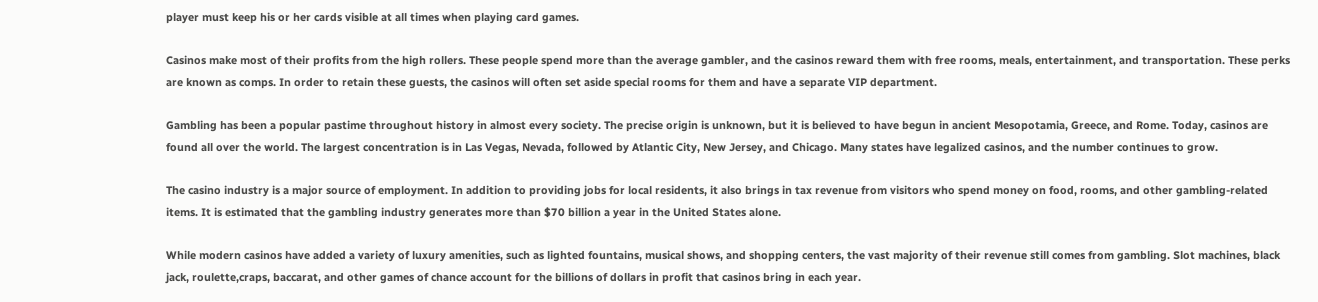player must keep his or her cards visible at all times when playing card games.

Casinos make most of their profits from the high rollers. These people spend more than the average gambler, and the casinos reward them with free rooms, meals, entertainment, and transportation. These perks are known as comps. In order to retain these guests, the casinos will often set aside special rooms for them and have a separate VIP department.

Gambling has been a popular pastime throughout history in almost every society. The precise origin is unknown, but it is believed to have begun in ancient Mesopotamia, Greece, and Rome. Today, casinos are found all over the world. The largest concentration is in Las Vegas, Nevada, followed by Atlantic City, New Jersey, and Chicago. Many states have legalized casinos, and the number continues to grow.

The casino industry is a major source of employment. In addition to providing jobs for local residents, it also brings in tax revenue from visitors who spend money on food, rooms, and other gambling-related items. It is estimated that the gambling industry generates more than $70 billion a year in the United States alone.

While modern casinos have added a variety of luxury amenities, such as lighted fountains, musical shows, and shopping centers, the vast majority of their revenue still comes from gambling. Slot machines, black jack, roulette,craps, baccarat, and other games of chance account for the billions of dollars in profit that casinos bring in each year.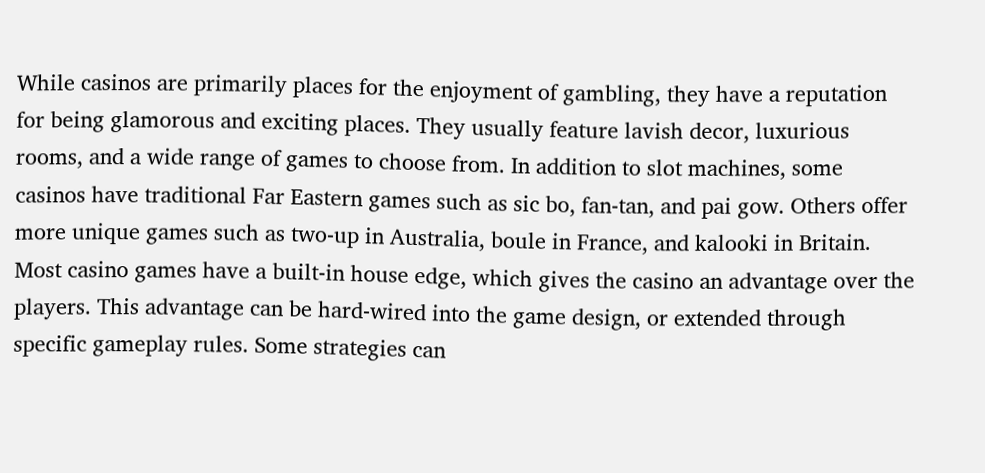While casinos are primarily places for the enjoyment of gambling, they have a reputation for being glamorous and exciting places. They usually feature lavish decor, luxurious rooms, and a wide range of games to choose from. In addition to slot machines, some casinos have traditional Far Eastern games such as sic bo, fan-tan, and pai gow. Others offer more unique games such as two-up in Australia, boule in France, and kalooki in Britain. Most casino games have a built-in house edge, which gives the casino an advantage over the players. This advantage can be hard-wired into the game design, or extended through specific gameplay rules. Some strategies can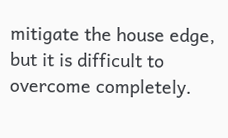mitigate the house edge, but it is difficult to overcome completely.